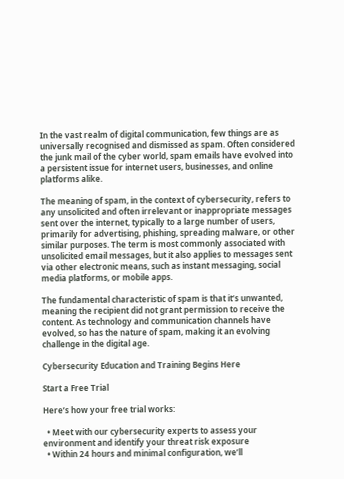In the vast realm of digital communication, few things are as universally recognised and dismissed as spam. Often considered the junk mail of the cyber world, spam emails have evolved into a persistent issue for internet users, businesses, and online platforms alike.

The meaning of spam, in the context of cybersecurity, refers to any unsolicited and often irrelevant or inappropriate messages sent over the internet, typically to a large number of users, primarily for advertising, phishing, spreading malware, or other similar purposes. The term is most commonly associated with unsolicited email messages, but it also applies to messages sent via other electronic means, such as instant messaging, social media platforms, or mobile apps.

The fundamental characteristic of spam is that it’s unwanted, meaning the recipient did not grant permission to receive the content. As technology and communication channels have evolved, so has the nature of spam, making it an evolving challenge in the digital age.

Cybersecurity Education and Training Begins Here

Start a Free Trial

Here’s how your free trial works:

  • Meet with our cybersecurity experts to assess your environment and identify your threat risk exposure
  • Within 24 hours and minimal configuration, we’ll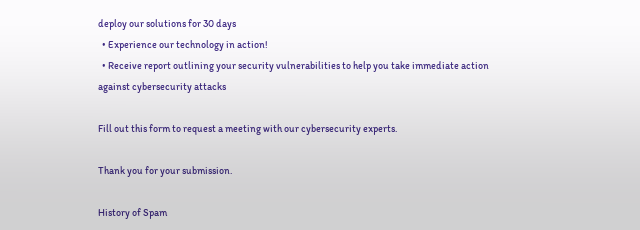deploy our solutions for 30 days
  • Experience our technology in action!
  • Receive report outlining your security vulnerabilities to help you take immediate action against cybersecurity attacks

Fill out this form to request a meeting with our cybersecurity experts.

Thank you for your submission.

History of Spam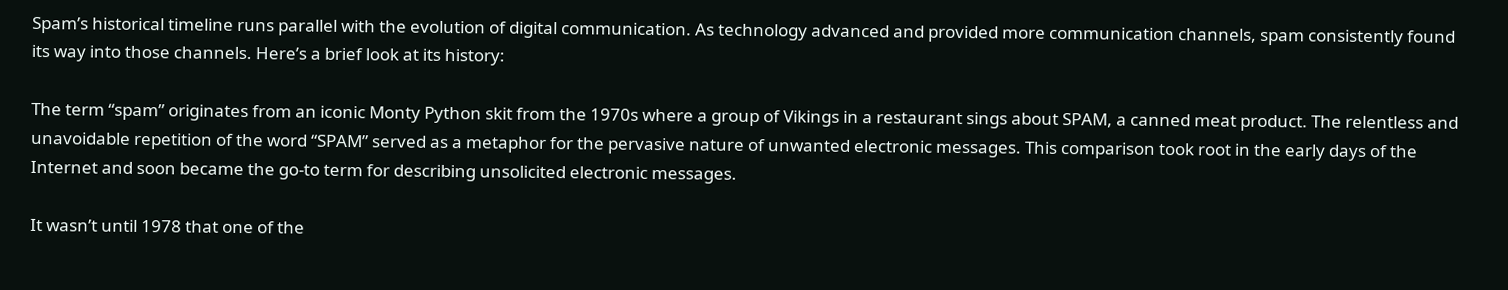Spam’s historical timeline runs parallel with the evolution of digital communication. As technology advanced and provided more communication channels, spam consistently found its way into those channels. Here’s a brief look at its history:

The term “spam” originates from an iconic Monty Python skit from the 1970s where a group of Vikings in a restaurant sings about SPAM, a canned meat product. The relentless and unavoidable repetition of the word “SPAM” served as a metaphor for the pervasive nature of unwanted electronic messages. This comparison took root in the early days of the Internet and soon became the go-to term for describing unsolicited electronic messages.

It wasn’t until 1978 that one of the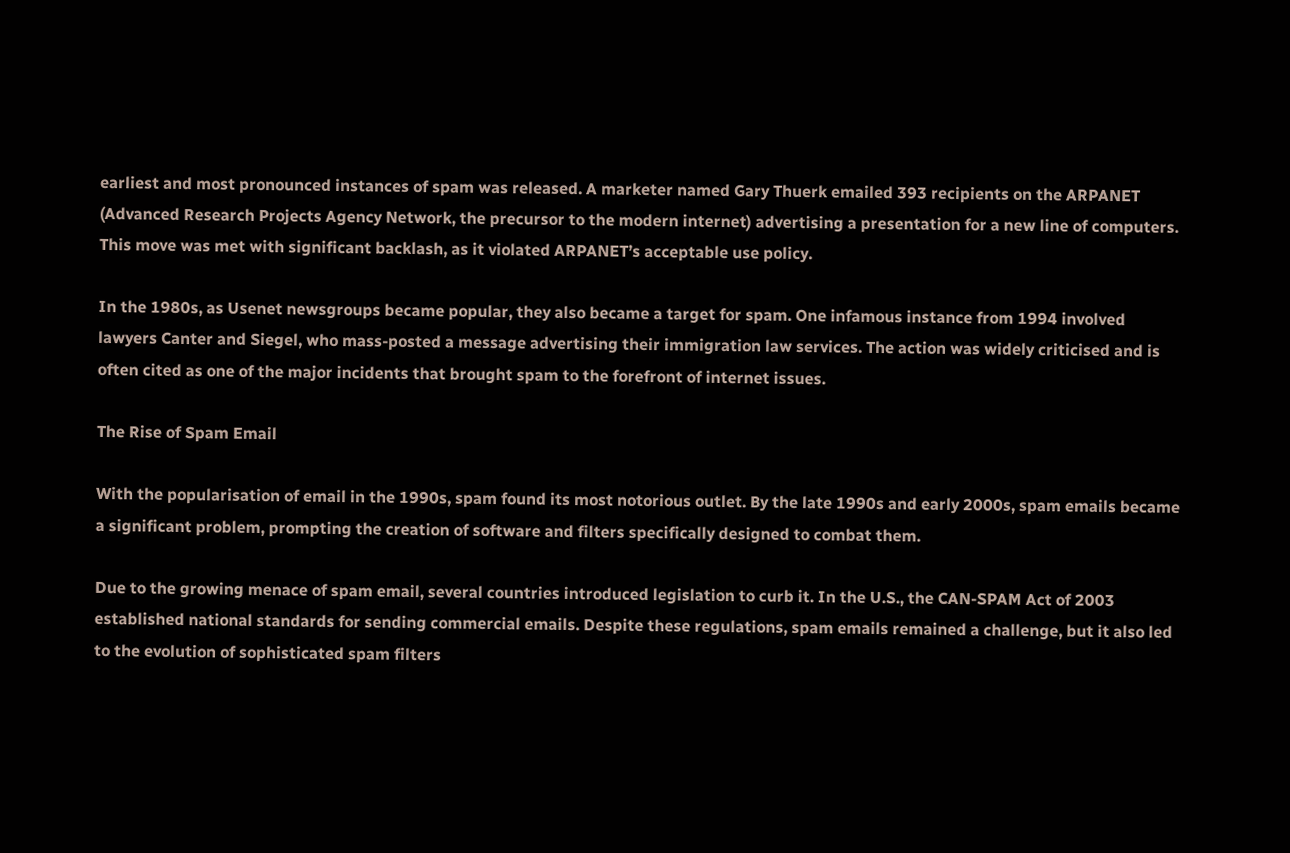earliest and most pronounced instances of spam was released. A marketer named Gary Thuerk emailed 393 recipients on the ARPANET (Advanced Research Projects Agency Network, the precursor to the modern internet) advertising a presentation for a new line of computers. This move was met with significant backlash, as it violated ARPANET’s acceptable use policy.

In the 1980s, as Usenet newsgroups became popular, they also became a target for spam. One infamous instance from 1994 involved lawyers Canter and Siegel, who mass-posted a message advertising their immigration law services. The action was widely criticised and is often cited as one of the major incidents that brought spam to the forefront of internet issues.

The Rise of Spam Email

With the popularisation of email in the 1990s, spam found its most notorious outlet. By the late 1990s and early 2000s, spam emails became a significant problem, prompting the creation of software and filters specifically designed to combat them.

Due to the growing menace of spam email, several countries introduced legislation to curb it. In the U.S., the CAN-SPAM Act of 2003 established national standards for sending commercial emails. Despite these regulations, spam emails remained a challenge, but it also led to the evolution of sophisticated spam filters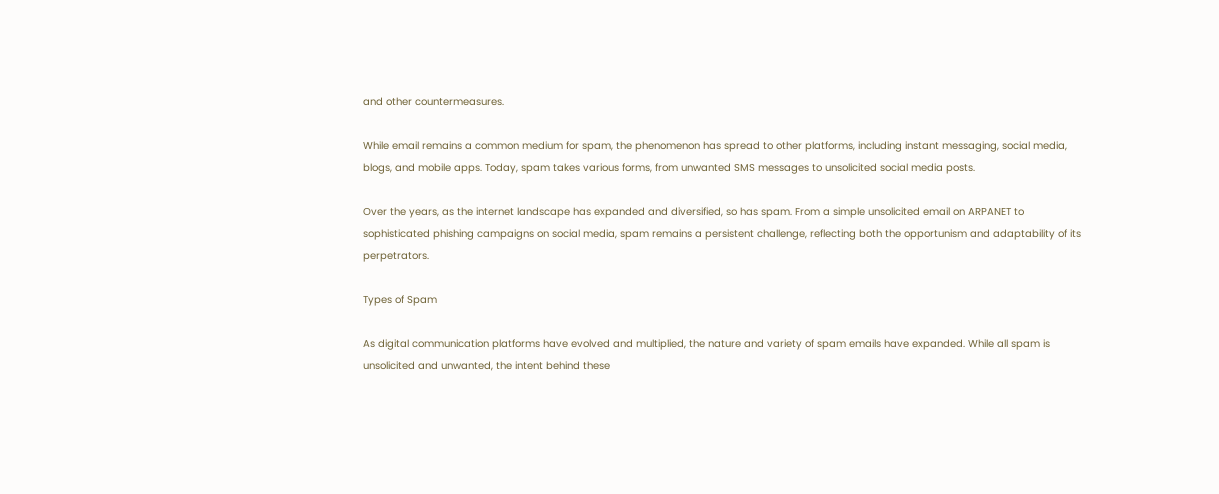and other countermeasures.

While email remains a common medium for spam, the phenomenon has spread to other platforms, including instant messaging, social media, blogs, and mobile apps. Today, spam takes various forms, from unwanted SMS messages to unsolicited social media posts.

Over the years, as the internet landscape has expanded and diversified, so has spam. From a simple unsolicited email on ARPANET to sophisticated phishing campaigns on social media, spam remains a persistent challenge, reflecting both the opportunism and adaptability of its perpetrators.

Types of Spam

As digital communication platforms have evolved and multiplied, the nature and variety of spam emails have expanded. While all spam is unsolicited and unwanted, the intent behind these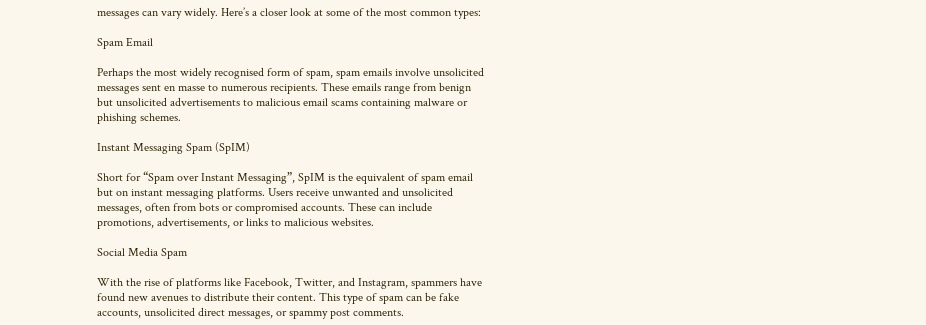messages can vary widely. Here’s a closer look at some of the most common types:

Spam Email

Perhaps the most widely recognised form of spam, spam emails involve unsolicited messages sent en masse to numerous recipients. These emails range from benign but unsolicited advertisements to malicious email scams containing malware or phishing schemes.

Instant Messaging Spam (SpIM)

Short for “Spam over Instant Messaging”, SpIM is the equivalent of spam email but on instant messaging platforms. Users receive unwanted and unsolicited messages, often from bots or compromised accounts. These can include promotions, advertisements, or links to malicious websites.

Social Media Spam

With the rise of platforms like Facebook, Twitter, and Instagram, spammers have found new avenues to distribute their content. This type of spam can be fake accounts, unsolicited direct messages, or spammy post comments.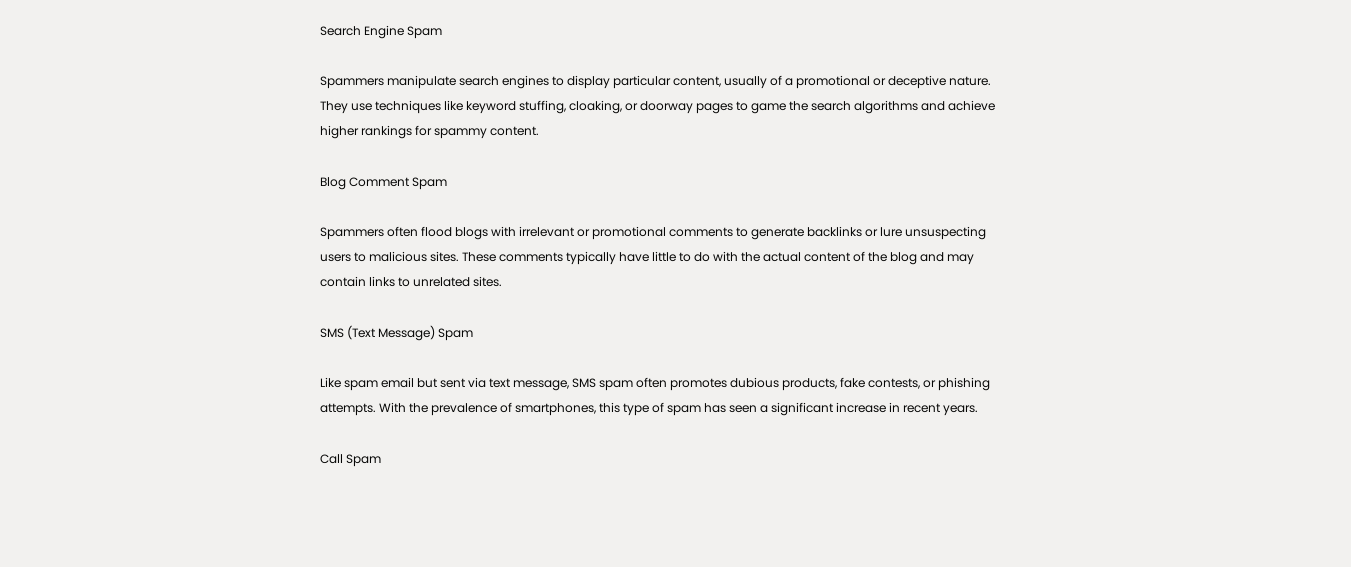Search Engine Spam

Spammers manipulate search engines to display particular content, usually of a promotional or deceptive nature. They use techniques like keyword stuffing, cloaking, or doorway pages to game the search algorithms and achieve higher rankings for spammy content.

Blog Comment Spam

Spammers often flood blogs with irrelevant or promotional comments to generate backlinks or lure unsuspecting users to malicious sites. These comments typically have little to do with the actual content of the blog and may contain links to unrelated sites.

SMS (Text Message) Spam

Like spam email but sent via text message, SMS spam often promotes dubious products, fake contests, or phishing attempts. With the prevalence of smartphones, this type of spam has seen a significant increase in recent years.

Call Spam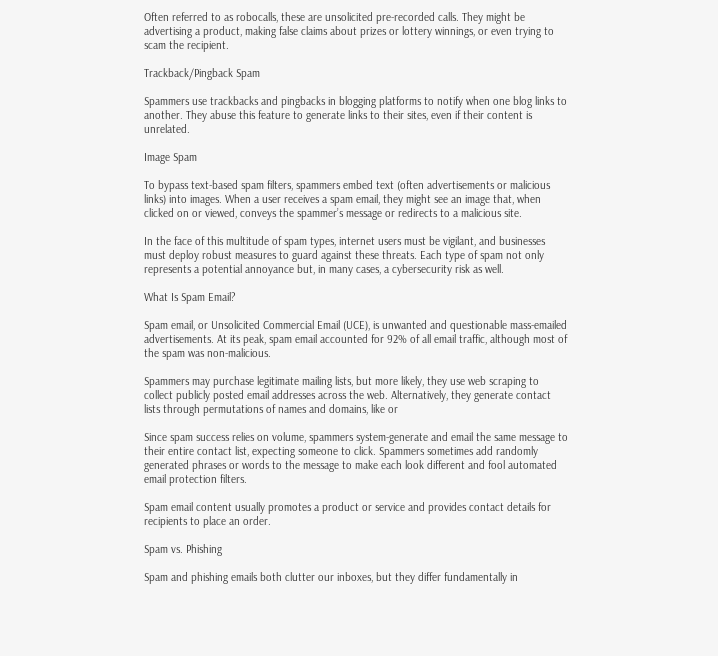Often referred to as robocalls, these are unsolicited pre-recorded calls. They might be advertising a product, making false claims about prizes or lottery winnings, or even trying to scam the recipient.

Trackback/Pingback Spam

Spammers use trackbacks and pingbacks in blogging platforms to notify when one blog links to another. They abuse this feature to generate links to their sites, even if their content is unrelated.

Image Spam

To bypass text-based spam filters, spammers embed text (often advertisements or malicious links) into images. When a user receives a spam email, they might see an image that, when clicked on or viewed, conveys the spammer’s message or redirects to a malicious site.

In the face of this multitude of spam types, internet users must be vigilant, and businesses must deploy robust measures to guard against these threats. Each type of spam not only represents a potential annoyance but, in many cases, a cybersecurity risk as well.

What Is Spam Email?

Spam email, or Unsolicited Commercial Email (UCE), is unwanted and questionable mass-emailed advertisements. At its peak, spam email accounted for 92% of all email traffic, although most of the spam was non-malicious.

Spammers may purchase legitimate mailing lists, but more likely, they use web scraping to collect publicly posted email addresses across the web. Alternatively, they generate contact lists through permutations of names and domains, like or

Since spam success relies on volume, spammers system-generate and email the same message to their entire contact list, expecting someone to click. Spammers sometimes add randomly generated phrases or words to the message to make each look different and fool automated email protection filters.

Spam email content usually promotes a product or service and provides contact details for recipients to place an order.

Spam vs. Phishing

Spam and phishing emails both clutter our inboxes, but they differ fundamentally in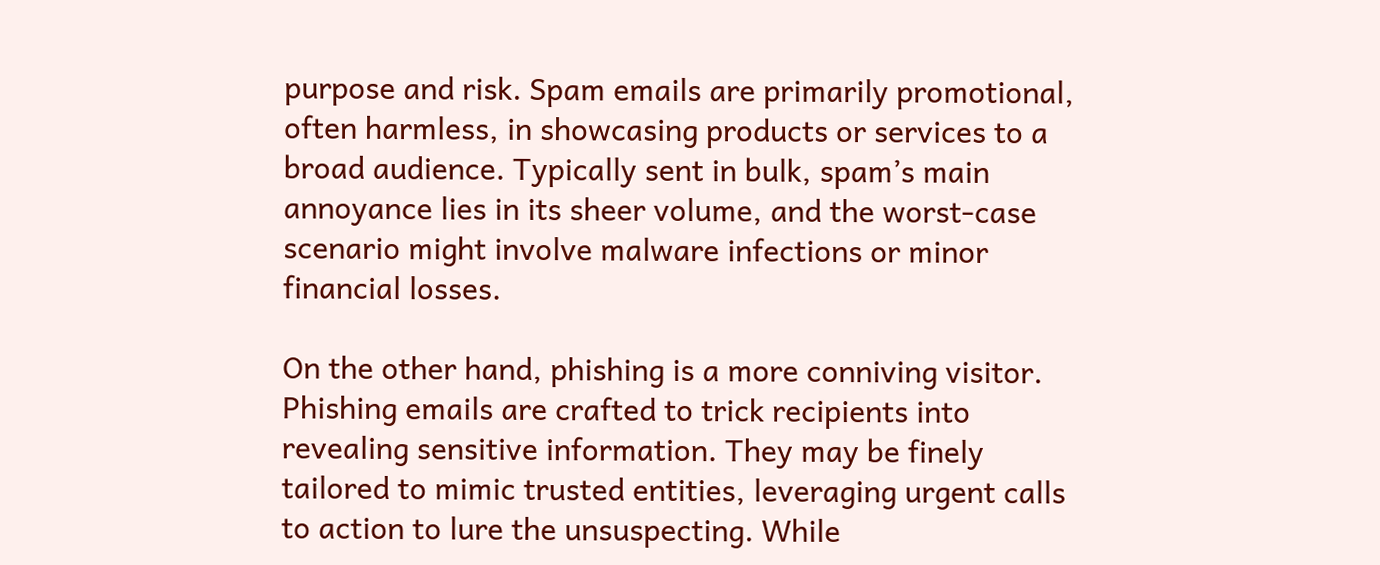purpose and risk. Spam emails are primarily promotional, often harmless, in showcasing products or services to a broad audience. Typically sent in bulk, spam’s main annoyance lies in its sheer volume, and the worst-case scenario might involve malware infections or minor financial losses.

On the other hand, phishing is a more conniving visitor. Phishing emails are crafted to trick recipients into revealing sensitive information. They may be finely tailored to mimic trusted entities, leveraging urgent calls to action to lure the unsuspecting. While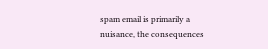spam email is primarily a nuisance, the consequences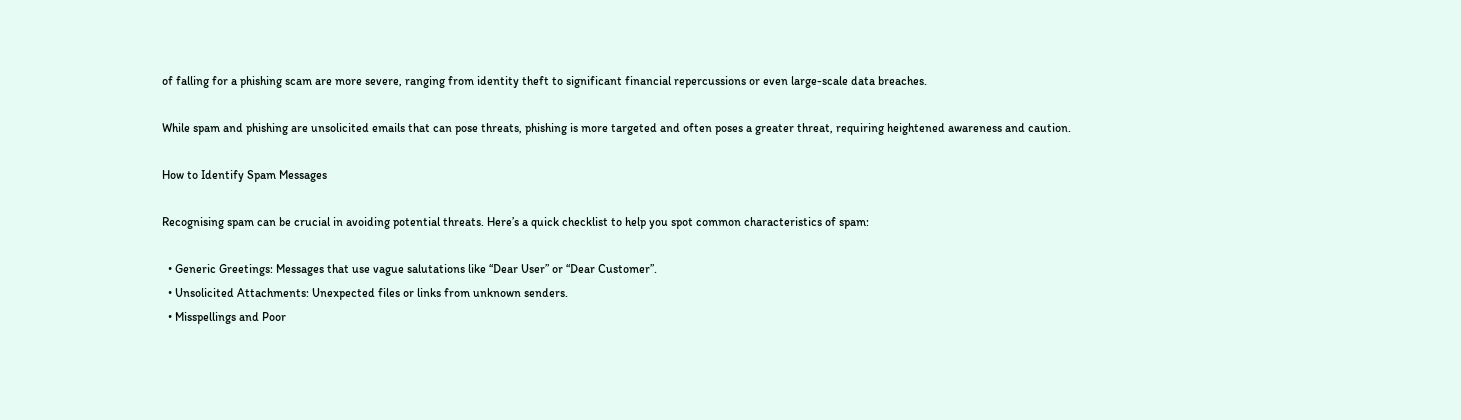of falling for a phishing scam are more severe, ranging from identity theft to significant financial repercussions or even large-scale data breaches.

While spam and phishing are unsolicited emails that can pose threats, phishing is more targeted and often poses a greater threat, requiring heightened awareness and caution.

How to Identify Spam Messages

Recognising spam can be crucial in avoiding potential threats. Here’s a quick checklist to help you spot common characteristics of spam:

  • Generic Greetings: Messages that use vague salutations like “Dear User” or “Dear Customer”.
  • Unsolicited Attachments: Unexpected files or links from unknown senders.
  • Misspellings and Poor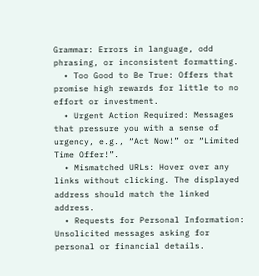Grammar: Errors in language, odd phrasing, or inconsistent formatting.
  • Too Good to Be True: Offers that promise high rewards for little to no effort or investment.
  • Urgent Action Required: Messages that pressure you with a sense of urgency, e.g., “Act Now!” or “Limited Time Offer!”.
  • Mismatched URLs: Hover over any links without clicking. The displayed address should match the linked address.
  • Requests for Personal Information: Unsolicited messages asking for personal or financial details.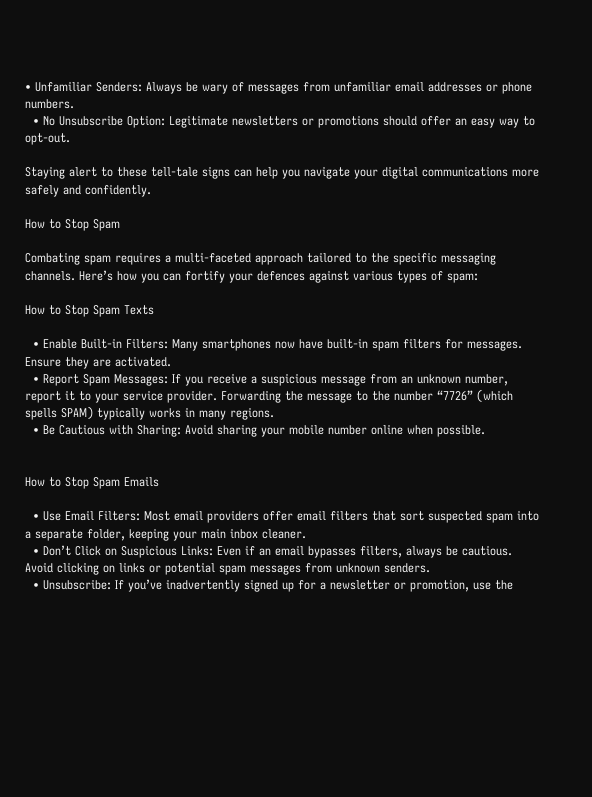• Unfamiliar Senders: Always be wary of messages from unfamiliar email addresses or phone numbers.
  • No Unsubscribe Option: Legitimate newsletters or promotions should offer an easy way to opt-out.

Staying alert to these tell-tale signs can help you navigate your digital communications more safely and confidently.

How to Stop Spam

Combating spam requires a multi-faceted approach tailored to the specific messaging channels. Here’s how you can fortify your defences against various types of spam:

How to Stop Spam Texts

  • Enable Built-in Filters: Many smartphones now have built-in spam filters for messages. Ensure they are activated.
  • Report Spam Messages: If you receive a suspicious message from an unknown number, report it to your service provider. Forwarding the message to the number “7726” (which spells SPAM) typically works in many regions.
  • Be Cautious with Sharing: Avoid sharing your mobile number online when possible.


How to Stop Spam Emails

  • Use Email Filters: Most email providers offer email filters that sort suspected spam into a separate folder, keeping your main inbox cleaner.
  • Don’t Click on Suspicious Links: Even if an email bypasses filters, always be cautious. Avoid clicking on links or potential spam messages from unknown senders.
  • Unsubscribe: If you’ve inadvertently signed up for a newsletter or promotion, use the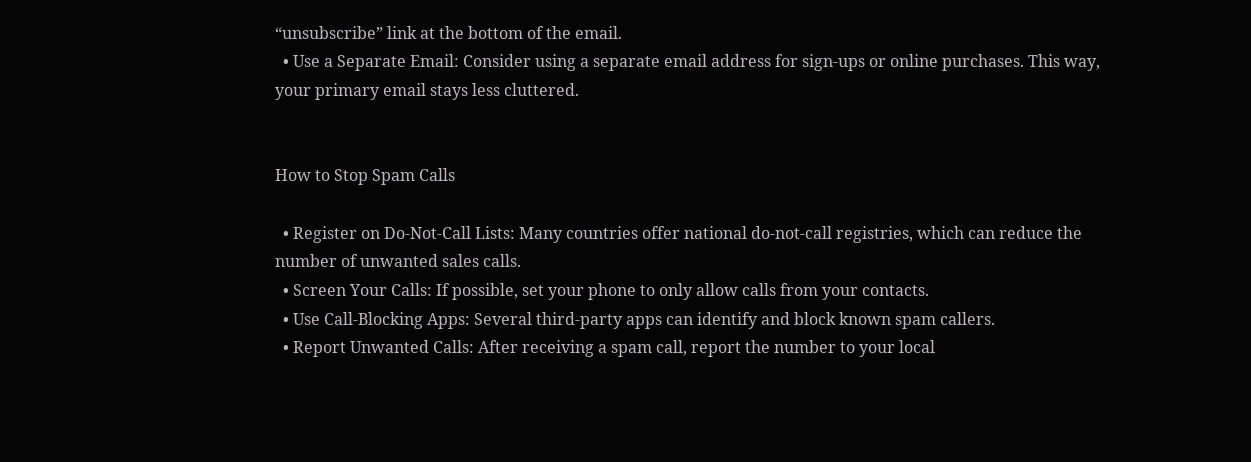“unsubscribe” link at the bottom of the email.
  • Use a Separate Email: Consider using a separate email address for sign-ups or online purchases. This way, your primary email stays less cluttered.


How to Stop Spam Calls

  • Register on Do-Not-Call Lists: Many countries offer national do-not-call registries, which can reduce the number of unwanted sales calls.
  • Screen Your Calls: If possible, set your phone to only allow calls from your contacts.
  • Use Call-Blocking Apps: Several third-party apps can identify and block known spam callers.
  • Report Unwanted Calls: After receiving a spam call, report the number to your local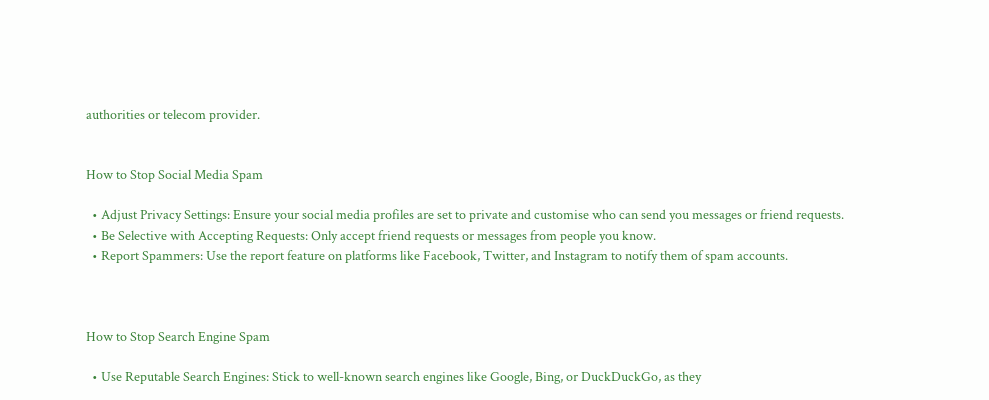authorities or telecom provider.


How to Stop Social Media Spam

  • Adjust Privacy Settings: Ensure your social media profiles are set to private and customise who can send you messages or friend requests.
  • Be Selective with Accepting Requests: Only accept friend requests or messages from people you know.
  • Report Spammers: Use the report feature on platforms like Facebook, Twitter, and Instagram to notify them of spam accounts.



How to Stop Search Engine Spam

  • Use Reputable Search Engines: Stick to well-known search engines like Google, Bing, or DuckDuckGo, as they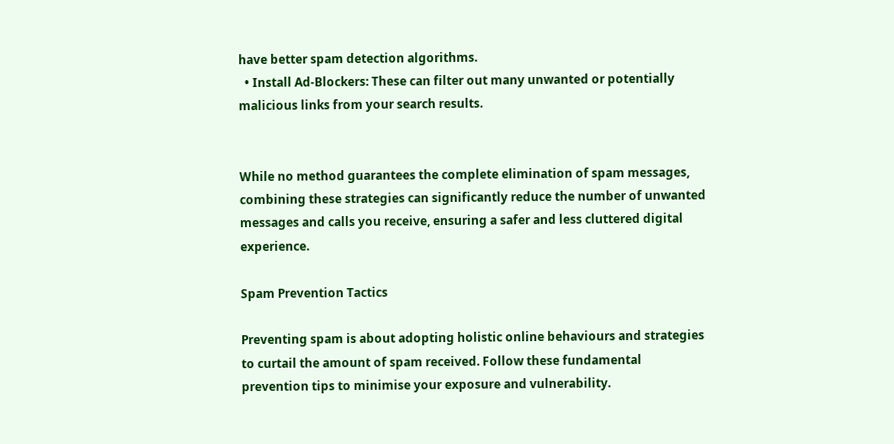have better spam detection algorithms.
  • Install Ad-Blockers: These can filter out many unwanted or potentially malicious links from your search results.


While no method guarantees the complete elimination of spam messages, combining these strategies can significantly reduce the number of unwanted messages and calls you receive, ensuring a safer and less cluttered digital experience.

Spam Prevention Tactics

Preventing spam is about adopting holistic online behaviours and strategies to curtail the amount of spam received. Follow these fundamental prevention tips to minimise your exposure and vulnerability.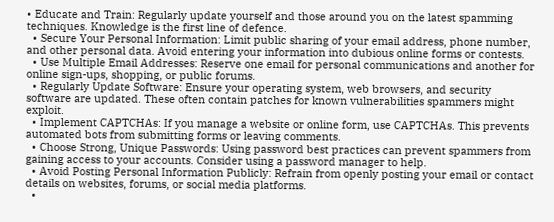• Educate and Train: Regularly update yourself and those around you on the latest spamming techniques. Knowledge is the first line of defence.
  • Secure Your Personal Information: Limit public sharing of your email address, phone number, and other personal data. Avoid entering your information into dubious online forms or contests.
  • Use Multiple Email Addresses: Reserve one email for personal communications and another for online sign-ups, shopping, or public forums.
  • Regularly Update Software: Ensure your operating system, web browsers, and security software are updated. These often contain patches for known vulnerabilities spammers might exploit.
  • Implement CAPTCHAs: If you manage a website or online form, use CAPTCHAs. This prevents automated bots from submitting forms or leaving comments.
  • Choose Strong, Unique Passwords: Using password best practices can prevent spammers from gaining access to your accounts. Consider using a password manager to help.
  • Avoid Posting Personal Information Publicly: Refrain from openly posting your email or contact details on websites, forums, or social media platforms.
  •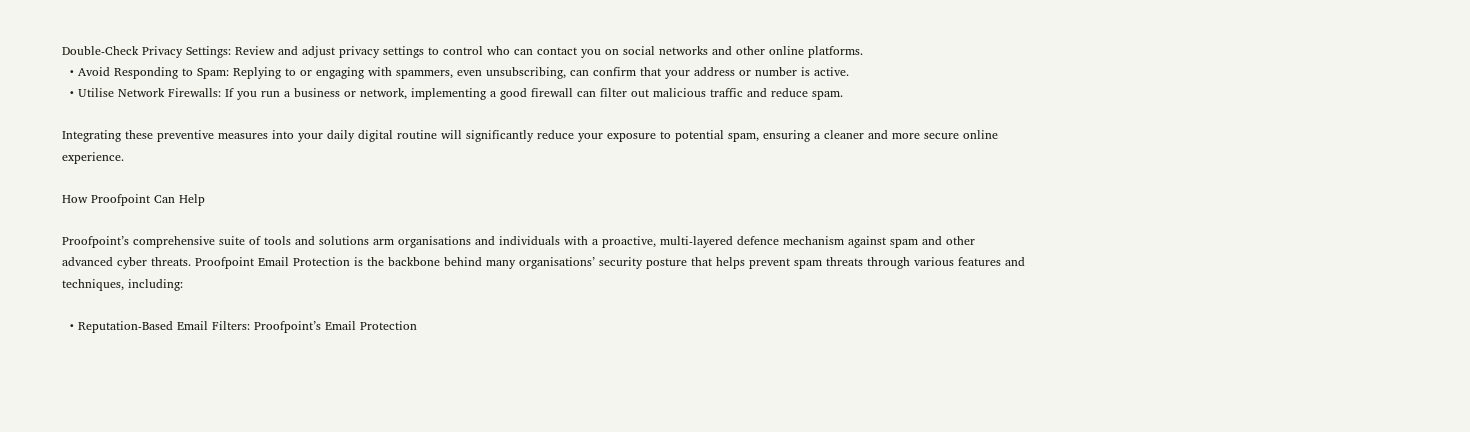Double-Check Privacy Settings: Review and adjust privacy settings to control who can contact you on social networks and other online platforms.
  • Avoid Responding to Spam: Replying to or engaging with spammers, even unsubscribing, can confirm that your address or number is active.
  • Utilise Network Firewalls: If you run a business or network, implementing a good firewall can filter out malicious traffic and reduce spam.

Integrating these preventive measures into your daily digital routine will significantly reduce your exposure to potential spam, ensuring a cleaner and more secure online experience.

How Proofpoint Can Help

Proofpoint’s comprehensive suite of tools and solutions arm organisations and individuals with a proactive, multi-layered defence mechanism against spam and other advanced cyber threats. Proofpoint Email Protection is the backbone behind many organisations’ security posture that helps prevent spam threats through various features and techniques, including:

  • Reputation-Based Email Filters: Proofpoint’s Email Protection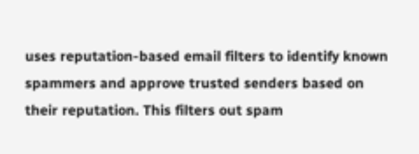uses reputation-based email filters to identify known spammers and approve trusted senders based on their reputation. This filters out spam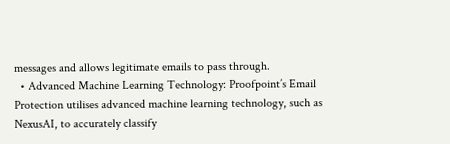messages and allows legitimate emails to pass through.
  • Advanced Machine Learning Technology: Proofpoint’s Email Protection utilises advanced machine learning technology, such as NexusAI, to accurately classify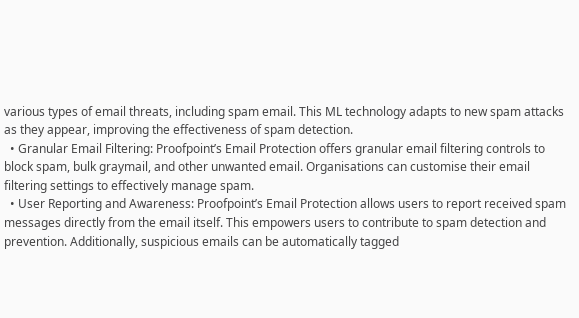various types of email threats, including spam email. This ML technology adapts to new spam attacks as they appear, improving the effectiveness of spam detection.
  • Granular Email Filtering: Proofpoint’s Email Protection offers granular email filtering controls to block spam, bulk graymail, and other unwanted email. Organisations can customise their email filtering settings to effectively manage spam.
  • User Reporting and Awareness: Proofpoint’s Email Protection allows users to report received spam messages directly from the email itself. This empowers users to contribute to spam detection and prevention. Additionally, suspicious emails can be automatically tagged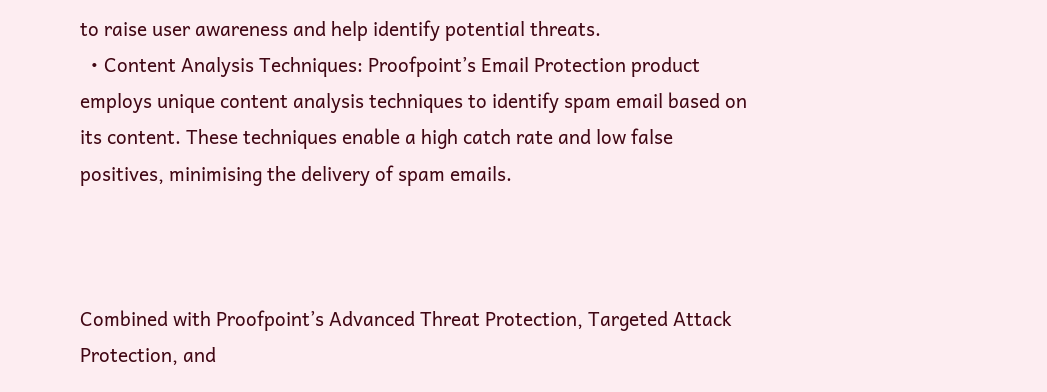to raise user awareness and help identify potential threats.
  • Content Analysis Techniques: Proofpoint’s Email Protection product employs unique content analysis techniques to identify spam email based on its content. These techniques enable a high catch rate and low false positives, minimising the delivery of spam emails.



Combined with Proofpoint’s Advanced Threat Protection, Targeted Attack Protection, and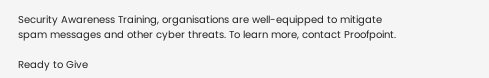Security Awareness Training, organisations are well-equipped to mitigate spam messages and other cyber threats. To learn more, contact Proofpoint.

Ready to Give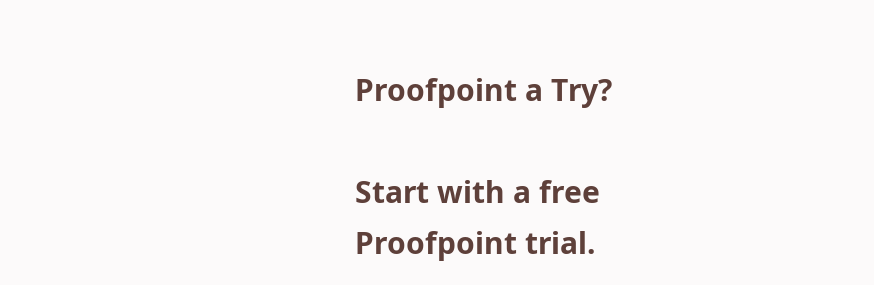Proofpoint a Try?

Start with a free Proofpoint trial.